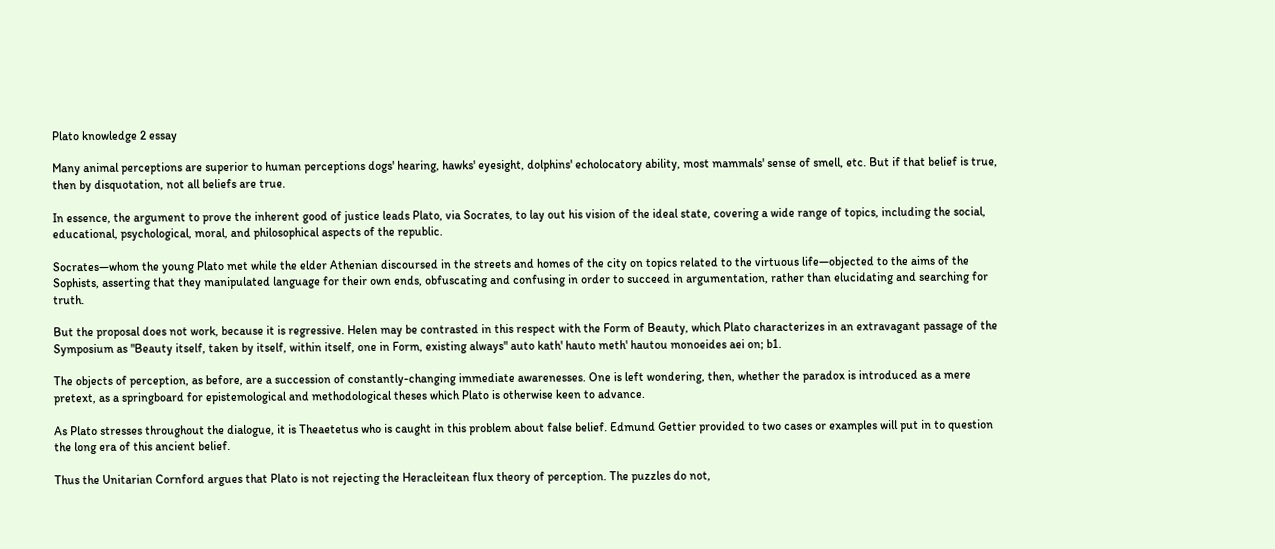Plato knowledge 2 essay

Many animal perceptions are superior to human perceptions dogs' hearing, hawks' eyesight, dolphins' echolocatory ability, most mammals' sense of smell, etc. But if that belief is true, then by disquotation, not all beliefs are true.

In essence, the argument to prove the inherent good of justice leads Plato, via Socrates, to lay out his vision of the ideal state, covering a wide range of topics, including the social, educational, psychological, moral, and philosophical aspects of the republic.

Socrates—whom the young Plato met while the elder Athenian discoursed in the streets and homes of the city on topics related to the virtuous life—objected to the aims of the Sophists, asserting that they manipulated language for their own ends, obfuscating and confusing in order to succeed in argumentation, rather than elucidating and searching for truth.

But the proposal does not work, because it is regressive. Helen may be contrasted in this respect with the Form of Beauty, which Plato characterizes in an extravagant passage of the Symposium as "Beauty itself, taken by itself, within itself, one in Form, existing always" auto kath' hauto meth' hautou monoeides aei on; b1.

The objects of perception, as before, are a succession of constantly-changing immediate awarenesses. One is left wondering, then, whether the paradox is introduced as a mere pretext, as a springboard for epistemological and methodological theses which Plato is otherwise keen to advance.

As Plato stresses throughout the dialogue, it is Theaetetus who is caught in this problem about false belief. Edmund Gettier provided to two cases or examples will put in to question the long era of this ancient belief.

Thus the Unitarian Cornford argues that Plato is not rejecting the Heracleitean flux theory of perception. The puzzles do not,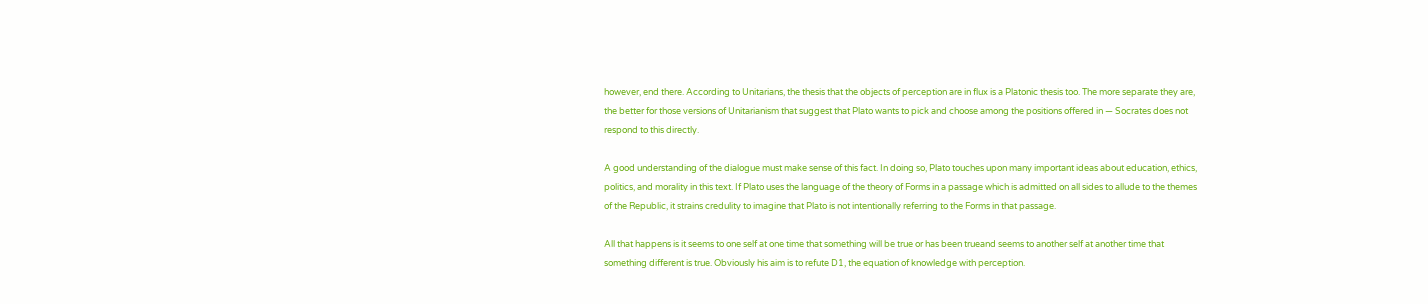however, end there. According to Unitarians, the thesis that the objects of perception are in flux is a Platonic thesis too. The more separate they are, the better for those versions of Unitarianism that suggest that Plato wants to pick and choose among the positions offered in — Socrates does not respond to this directly.

A good understanding of the dialogue must make sense of this fact. In doing so, Plato touches upon many important ideas about education, ethics, politics, and morality in this text. If Plato uses the language of the theory of Forms in a passage which is admitted on all sides to allude to the themes of the Republic, it strains credulity to imagine that Plato is not intentionally referring to the Forms in that passage.

All that happens is it seems to one self at one time that something will be true or has been trueand seems to another self at another time that something different is true. Obviously his aim is to refute D1, the equation of knowledge with perception.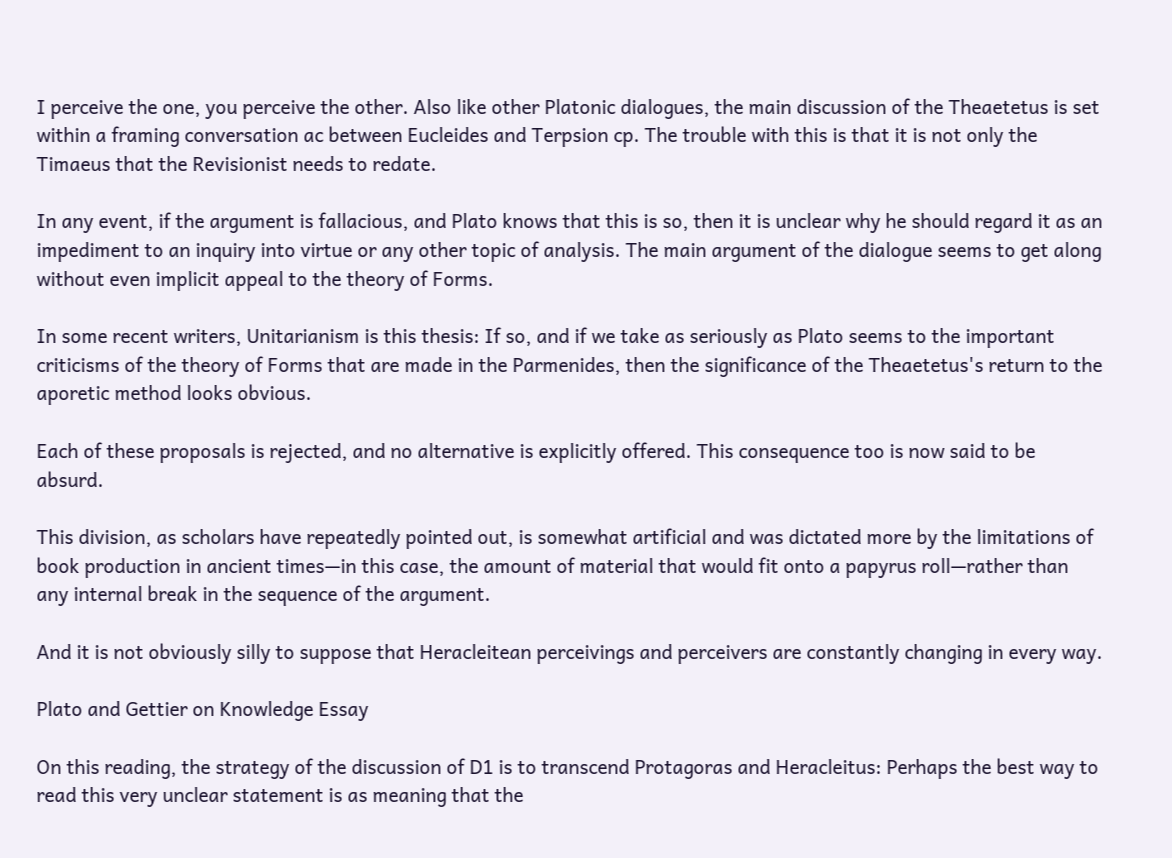I perceive the one, you perceive the other. Also like other Platonic dialogues, the main discussion of the Theaetetus is set within a framing conversation ac between Eucleides and Terpsion cp. The trouble with this is that it is not only the Timaeus that the Revisionist needs to redate.

In any event, if the argument is fallacious, and Plato knows that this is so, then it is unclear why he should regard it as an impediment to an inquiry into virtue or any other topic of analysis. The main argument of the dialogue seems to get along without even implicit appeal to the theory of Forms.

In some recent writers, Unitarianism is this thesis: If so, and if we take as seriously as Plato seems to the important criticisms of the theory of Forms that are made in the Parmenides, then the significance of the Theaetetus's return to the aporetic method looks obvious.

Each of these proposals is rejected, and no alternative is explicitly offered. This consequence too is now said to be absurd.

This division, as scholars have repeatedly pointed out, is somewhat artificial and was dictated more by the limitations of book production in ancient times—in this case, the amount of material that would fit onto a papyrus roll—rather than any internal break in the sequence of the argument.

And it is not obviously silly to suppose that Heracleitean perceivings and perceivers are constantly changing in every way.

Plato and Gettier on Knowledge Essay

On this reading, the strategy of the discussion of D1 is to transcend Protagoras and Heracleitus: Perhaps the best way to read this very unclear statement is as meaning that the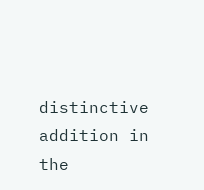distinctive addition in the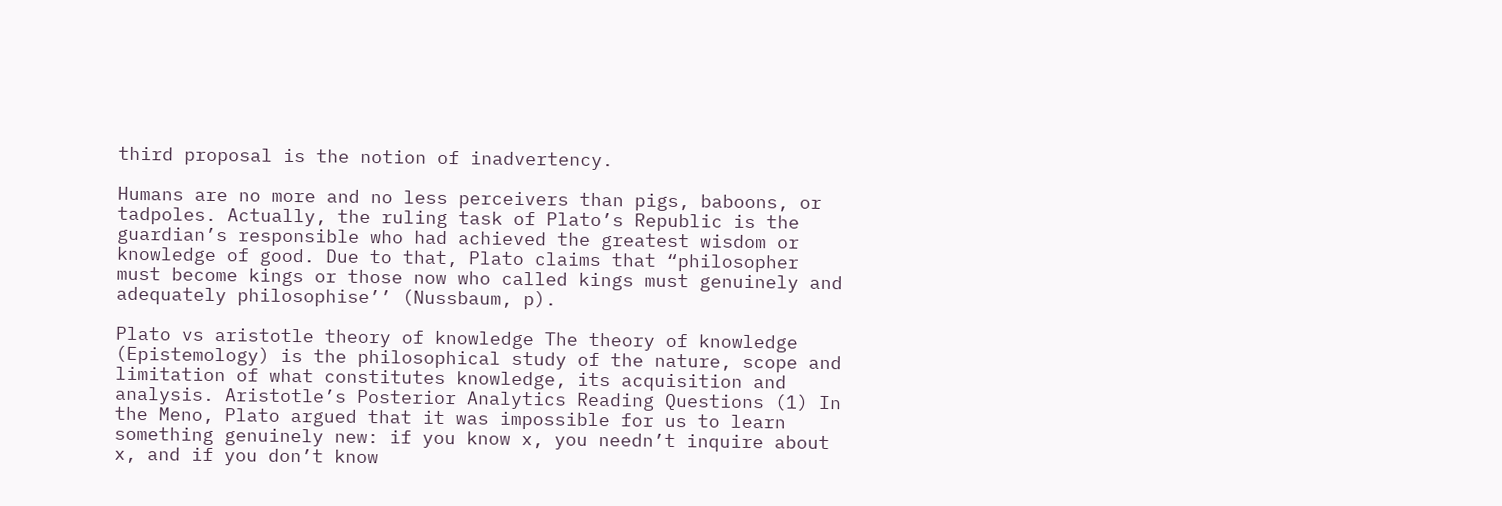third proposal is the notion of inadvertency.

Humans are no more and no less perceivers than pigs, baboons, or tadpoles. Actually, the ruling task of Plato’s Republic is the guardian’s responsible who had achieved the greatest wisdom or knowledge of good. Due to that, Plato claims that “philosopher must become kings or those now who called kings must genuinely and adequately philosophise’’ (Nussbaum, p).

Plato vs aristotle theory of knowledge The theory of knowledge (Epistemology) is the philosophical study of the nature, scope and limitation of what constitutes knowledge, its acquisition and analysis. Aristotle’s Posterior Analytics Reading Questions (1) In the Meno, Plato argued that it was impossible for us to learn something genuinely new: if you know x, you needn’t inquire about x, and if you don’t know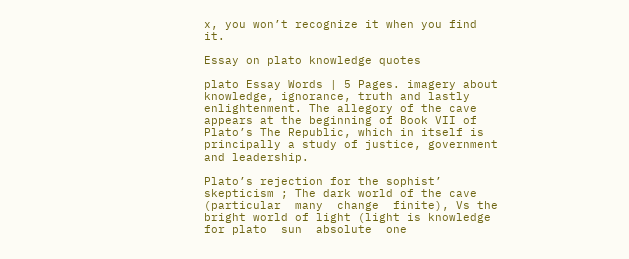x, you won’t recognize it when you find it.

Essay on plato knowledge quotes

plato Essay Words | 5 Pages. imagery about knowledge, ignorance, truth and lastly enlightenment. The allegory of the cave appears at the beginning of Book VII of Plato’s The Republic, which in itself is principally a study of justice, government and leadership.

Plato’s rejection for the sophist’ skepticism ; The dark world of the cave (particular  many  change  finite), Vs the bright world of light (light is knowledge for plato  sun  absolute  one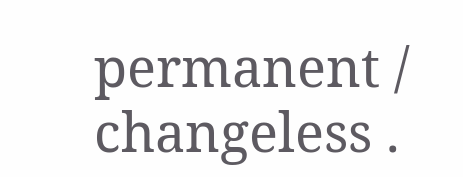permanent / changeless .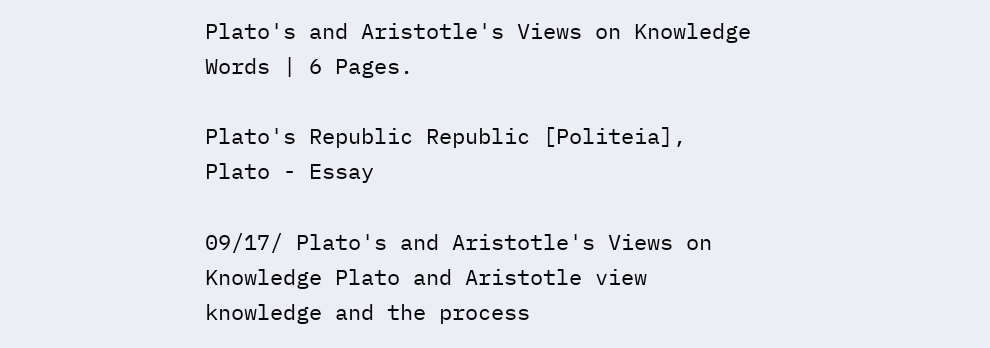Plato's and Aristotle's Views on Knowledge Words | 6 Pages.

Plato's Republic Republic [Politeia], Plato - Essay

09/17/ Plato's and Aristotle's Views on Knowledge Plato and Aristotle view knowledge and the process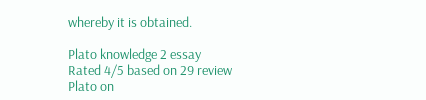whereby it is obtained.

Plato knowledge 2 essay
Rated 4/5 based on 29 review
Plato on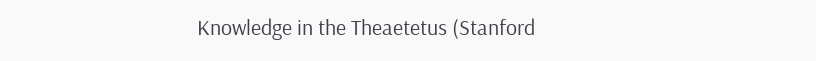Knowledge in the Theaetetus (Stanford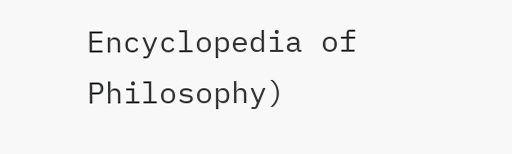Encyclopedia of Philosophy)